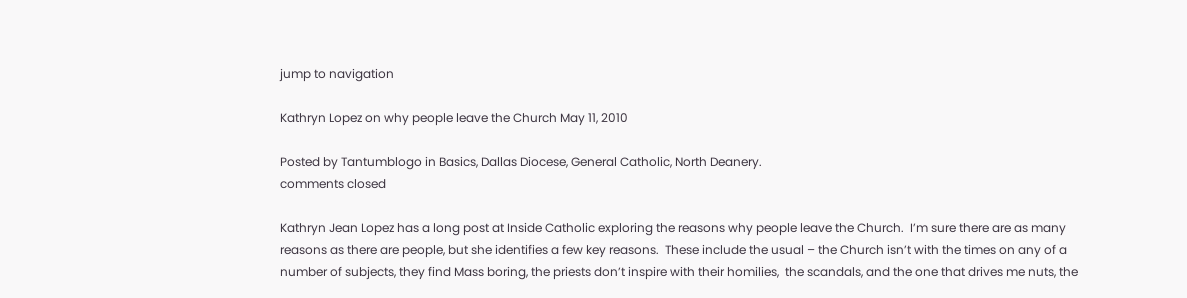jump to navigation

Kathryn Lopez on why people leave the Church May 11, 2010

Posted by Tantumblogo in Basics, Dallas Diocese, General Catholic, North Deanery.
comments closed

Kathryn Jean Lopez has a long post at Inside Catholic exploring the reasons why people leave the Church.  I’m sure there are as many reasons as there are people, but she identifies a few key reasons.  These include the usual – the Church isn’t with the times on any of a number of subjects, they find Mass boring, the priests don’t inspire with their homilies,  the scandals, and the one that drives me nuts, the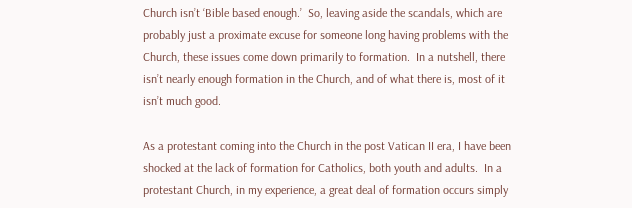Church isn’t ‘Bible based enough.’  So, leaving aside the scandals, which are probably just a proximate excuse for someone long having problems with the Church, these issues come down primarily to formation.  In a nutshell, there isn’t nearly enough formation in the Church, and of what there is, most of it isn’t much good.

As a protestant coming into the Church in the post Vatican II era, I have been shocked at the lack of formation for Catholics, both youth and adults.  In a protestant Church, in my experience, a great deal of formation occurs simply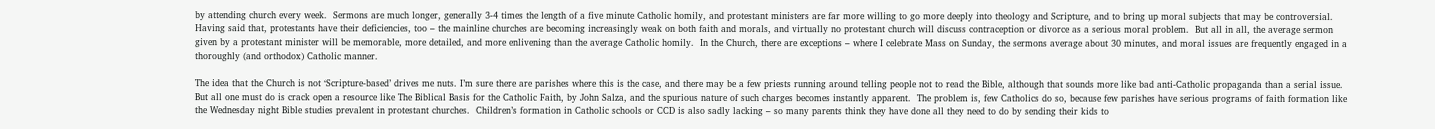by attending church every week.  Sermons are much longer, generally 3-4 times the length of a five minute Catholic homily, and protestant ministers are far more willing to go more deeply into theology and Scripture, and to bring up moral subjects that may be controversial.  Having said that, protestants have their deficiencies, too – the mainline churches are becoming increasingly weak on both faith and morals, and virtually no protestant church will discuss contraception or divorce as a serious moral problem.  But all in all, the average sermon given by a protestant minister will be memorable, more detailed, and more enlivening than the average Catholic homily.  In the Church, there are exceptions – where I celebrate Mass on Sunday, the sermons average about 30 minutes, and moral issues are frequently engaged in a thoroughly (and orthodox) Catholic manner.

The idea that the Church is not ‘Scripture-based’ drives me nuts. I’m sure there are parishes where this is the case, and there may be a few priests running around telling people not to read the Bible, although that sounds more like bad anti-Catholic propaganda than a serial issue.  But all one must do is crack open a resource like The Biblical Basis for the Catholic Faith, by John Salza, and the spurious nature of such charges becomes instantly apparent.  The problem is, few Catholics do so, because few parishes have serious programs of faith formation like the Wednesday night Bible studies prevalent in protestant churches.  Children’s formation in Catholic schools or CCD is also sadly lacking – so many parents think they have done all they need to do by sending their kids to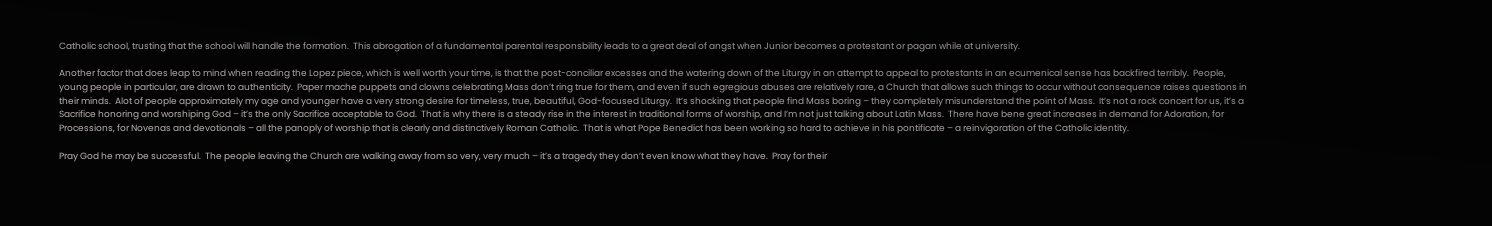Catholic school, trusting that the school will handle the formation.  This abrogation of a fundamental parental responsbility leads to a great deal of angst when Junior becomes a protestant or pagan while at university.

Another factor that does leap to mind when reading the Lopez piece, which is well worth your time, is that the post-conciliar excesses and the watering down of the Liturgy in an attempt to appeal to protestants in an ecumenical sense has backfired terribly.  People, young people in particular, are drawn to authenticity.  Paper mache puppets and clowns celebrating Mass don’t ring true for them, and even if such egregious abuses are relatively rare, a Church that allows such things to occur without consequence raises questions in their minds.  Alot of people approximately my age and younger have a very strong desire for timeless, true, beautiful, God-focused Liturgy.  It’s shocking that people find Mass boring – they completely misunderstand the point of Mass.  It’s not a rock concert for us, it’s a Sacrifice honoring and worshiping God – it’s the only Sacrifice acceptable to God.  That is why there is a steady rise in the interest in traditional forms of worship, and I’m not just talking about Latin Mass.  There have bene great increases in demand for Adoration, for Processions, for Novenas and devotionals – all the panoply of worship that is clearly and distinctively Roman Catholic.  That is what Pope Benedict has been working so hard to achieve in his pontificate – a reinvigoration of the Catholic identity.

Pray God he may be successful.  The people leaving the Church are walking away from so very, very much – it’s a tragedy they don’t even know what they have.  Pray for their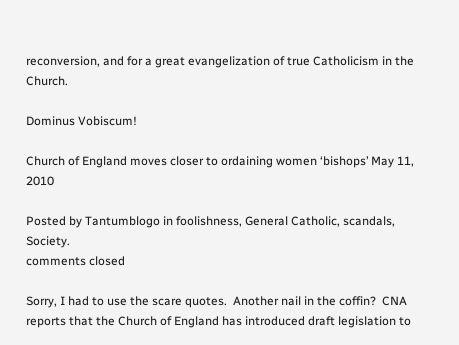reconversion, and for a great evangelization of true Catholicism in the Church.

Dominus Vobiscum!

Church of England moves closer to ordaining women ‘bishops’ May 11, 2010

Posted by Tantumblogo in foolishness, General Catholic, scandals, Society.
comments closed

Sorry, I had to use the scare quotes.  Another nail in the coffin?  CNA reports that the Church of England has introduced draft legislation to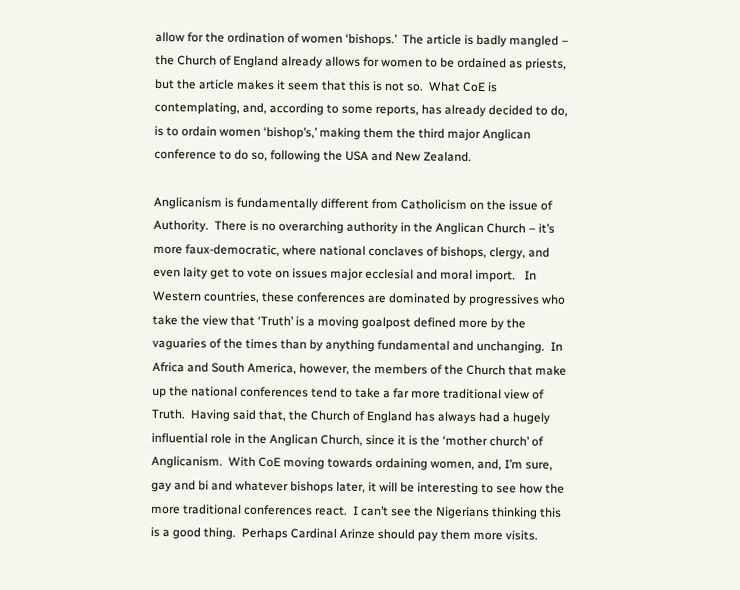allow for the ordination of women ‘bishops.’  The article is badly mangled – the Church of England already allows for women to be ordained as priests, but the article makes it seem that this is not so.  What CoE is contemplating, and, according to some reports, has already decided to do, is to ordain women ‘bishop’s,’ making them the third major Anglican conference to do so, following the USA and New Zealand.

Anglicanism is fundamentally different from Catholicism on the issue of Authority.  There is no overarching authority in the Anglican Church – it’s more faux-democratic, where national conclaves of bishops, clergy, and even laity get to vote on issues major ecclesial and moral import.   In Western countries, these conferences are dominated by progressives who take the view that ‘Truth’ is a moving goalpost defined more by the vaguaries of the times than by anything fundamental and unchanging.  In Africa and South America, however, the members of the Church that make up the national conferences tend to take a far more traditional view of Truth.  Having said that, the Church of England has always had a hugely influential role in the Anglican Church, since it is the ‘mother church’ of Anglicanism.  With CoE moving towards ordaining women, and, I’m sure, gay and bi and whatever bishops later, it will be interesting to see how the more traditional conferences react.  I can’t see the Nigerians thinking this is a good thing.  Perhaps Cardinal Arinze should pay them more visits.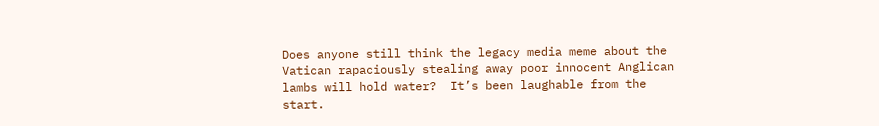Does anyone still think the legacy media meme about the Vatican rapaciously stealing away poor innocent Anglican lambs will hold water?  It’s been laughable from the start.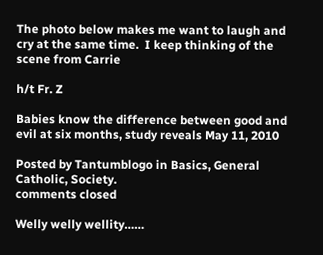The photo below makes me want to laugh and cry at the same time.  I keep thinking of the scene from Carrie

h/t Fr. Z

Babies know the difference between good and evil at six months, study reveals May 11, 2010

Posted by Tantumblogo in Basics, General Catholic, Society.
comments closed

Welly welly wellity……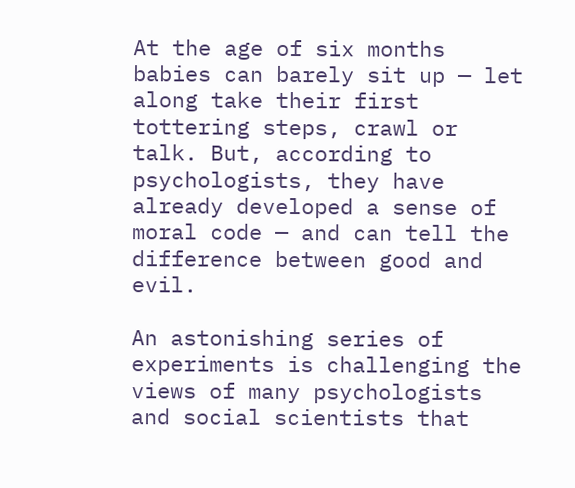At the age of six months babies can barely sit up — let along take their first tottering steps, crawl or talk. But, according to psychologists, they have already developed a sense of moral code — and can tell the difference between good and evil.

An astonishing series of experiments is challenging the views of many psychologists and social scientists that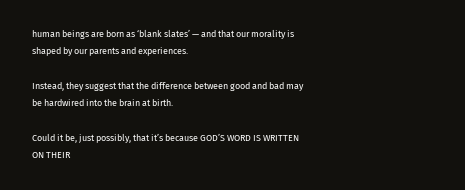human beings are born as ‘blank slates’ — and that our morality is shaped by our parents and experiences.

Instead, they suggest that the difference between good and bad may be hardwired into the brain at birth.

Could it be, just possibly, that it’s because GOD’S WORD IS WRITTEN ON THEIR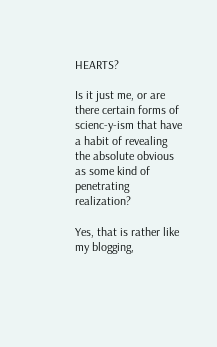HEARTS?

Is it just me, or are there certain forms of scienc-y-ism that have a habit of revealing the absolute obvious as some kind of penetrating realization?

Yes, that is rather like my blogging,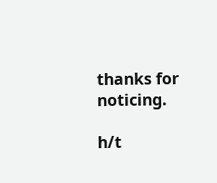thanks for noticing.

h/t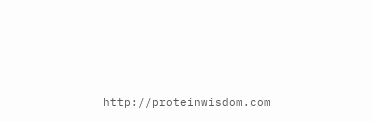http://proteinwisdom.com